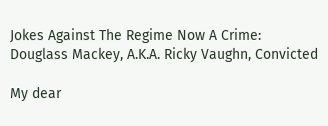Jokes Against The Regime Now A Crime: Douglass Mackey, A.K.A. Ricky Vaughn, Convicted

My dear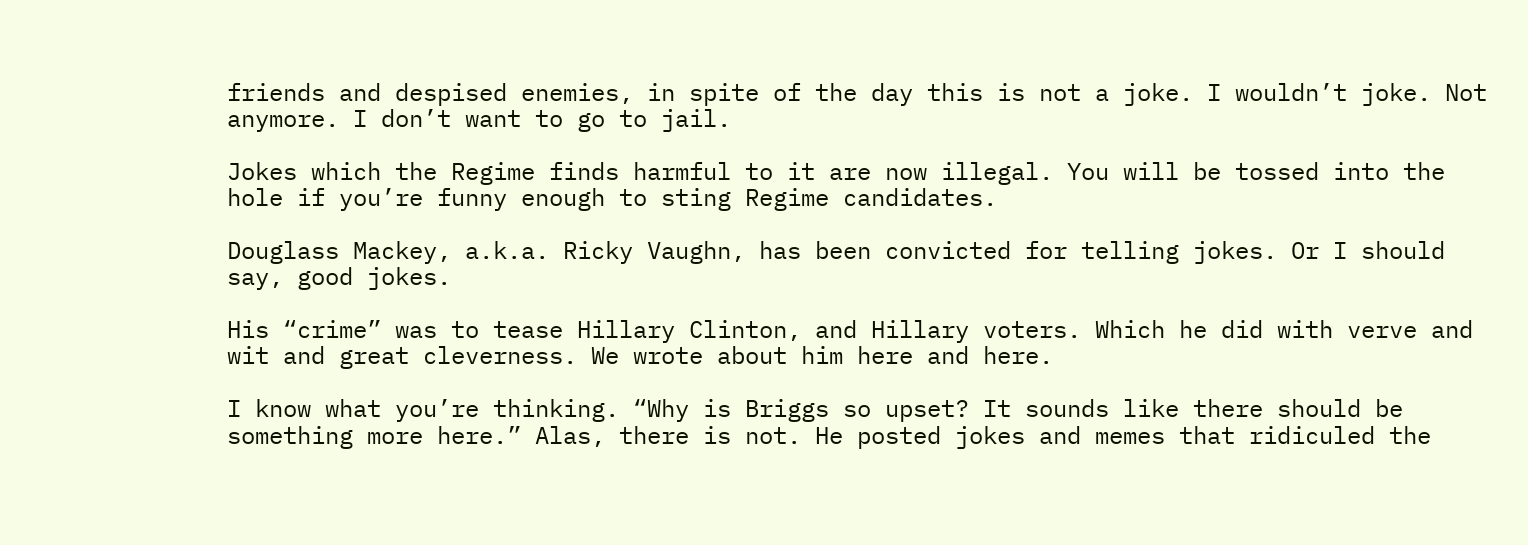friends and despised enemies, in spite of the day this is not a joke. I wouldn’t joke. Not anymore. I don’t want to go to jail.

Jokes which the Regime finds harmful to it are now illegal. You will be tossed into the hole if you’re funny enough to sting Regime candidates.

Douglass Mackey, a.k.a. Ricky Vaughn, has been convicted for telling jokes. Or I should say, good jokes.

His “crime” was to tease Hillary Clinton, and Hillary voters. Which he did with verve and wit and great cleverness. We wrote about him here and here.

I know what you’re thinking. “Why is Briggs so upset? It sounds like there should be something more here.” Alas, there is not. He posted jokes and memes that ridiculed the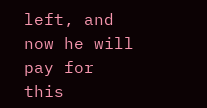left, and now he will pay for this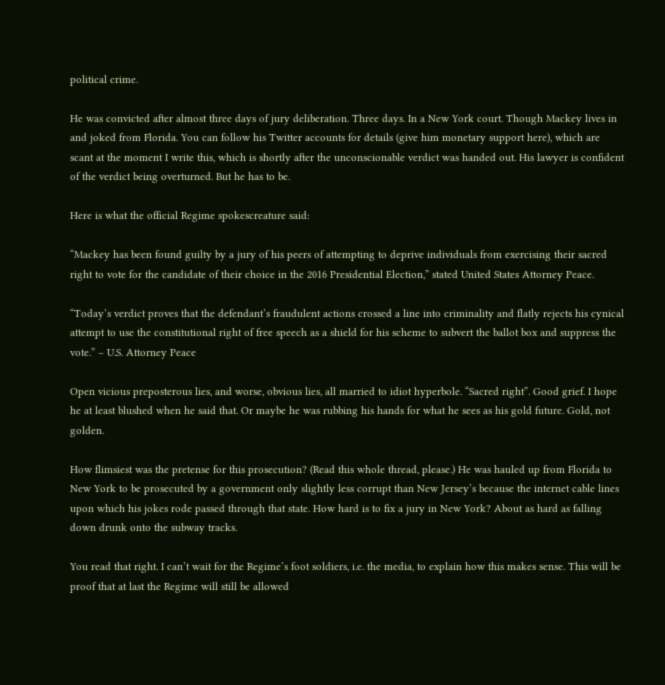political crime.

He was convicted after almost three days of jury deliberation. Three days. In a New York court. Though Mackey lives in and joked from Florida. You can follow his Twitter accounts for details (give him monetary support here), which are scant at the moment I write this, which is shortly after the unconscionable verdict was handed out. His lawyer is confident of the verdict being overturned. But he has to be.

Here is what the official Regime spokescreature said:

“Mackey has been found guilty by a jury of his peers of attempting to deprive individuals from exercising their sacred right to vote for the candidate of their choice in the 2016 Presidential Election,” stated United States Attorney Peace.

“Today’s verdict proves that the defendant’s fraudulent actions crossed a line into criminality and flatly rejects his cynical attempt to use the constitutional right of free speech as a shield for his scheme to subvert the ballot box and suppress the vote.” – U.S. Attorney Peace

Open vicious preposterous lies, and worse, obvious lies, all married to idiot hyperbole. “Sacred right”. Good grief. I hope he at least blushed when he said that. Or maybe he was rubbing his hands for what he sees as his gold future. Gold, not golden.

How flimsiest was the pretense for this prosecution? (Read this whole thread, please.) He was hauled up from Florida to New York to be prosecuted by a government only slightly less corrupt than New Jersey’s because the internet cable lines upon which his jokes rode passed through that state. How hard is to fix a jury in New York? About as hard as falling down drunk onto the subway tracks.

You read that right. I can’t wait for the Regime’s foot soldiers, i.e. the media, to explain how this makes sense. This will be proof that at last the Regime will still be allowed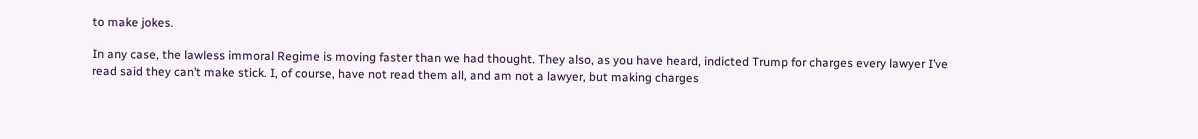to make jokes.

In any case, the lawless immoral Regime is moving faster than we had thought. They also, as you have heard, indicted Trump for charges every lawyer I’ve read said they can’t make stick. I, of course, have not read them all, and am not a lawyer, but making charges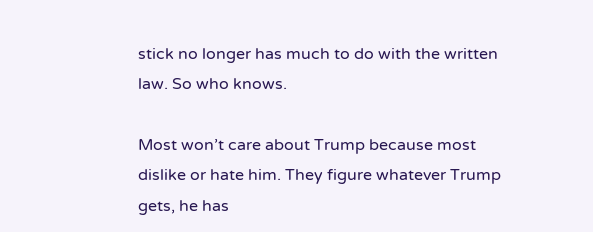stick no longer has much to do with the written law. So who knows.

Most won’t care about Trump because most dislike or hate him. They figure whatever Trump gets, he has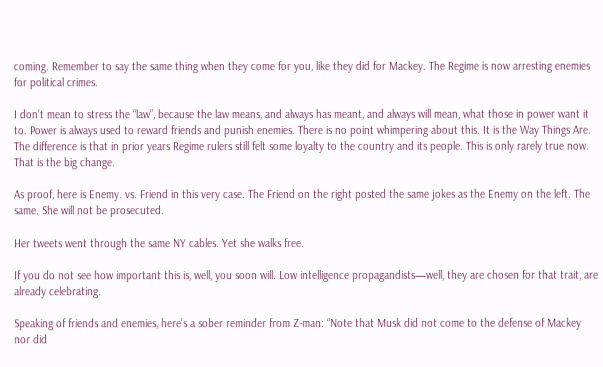coming. Remember to say the same thing when they come for you, like they did for Mackey. The Regime is now arresting enemies for political crimes.

I don’t mean to stress the “law”, because the law means, and always has meant, and always will mean, what those in power want it to. Power is always used to reward friends and punish enemies. There is no point whimpering about this. It is the Way Things Are. The difference is that in prior years Regime rulers still felt some loyalty to the country and its people. This is only rarely true now. That is the big change.

As proof, here is Enemy. vs. Friend in this very case. The Friend on the right posted the same jokes as the Enemy on the left. The same. She will not be prosecuted.

Her tweets went through the same NY cables. Yet she walks free.

If you do not see how important this is, well, you soon will. Low intelligence propagandists—well, they are chosen for that trait, are already celebrating.

Speaking of friends and enemies, here’s a sober reminder from Z-man: “Note that Musk did not come to the defense of Mackey nor did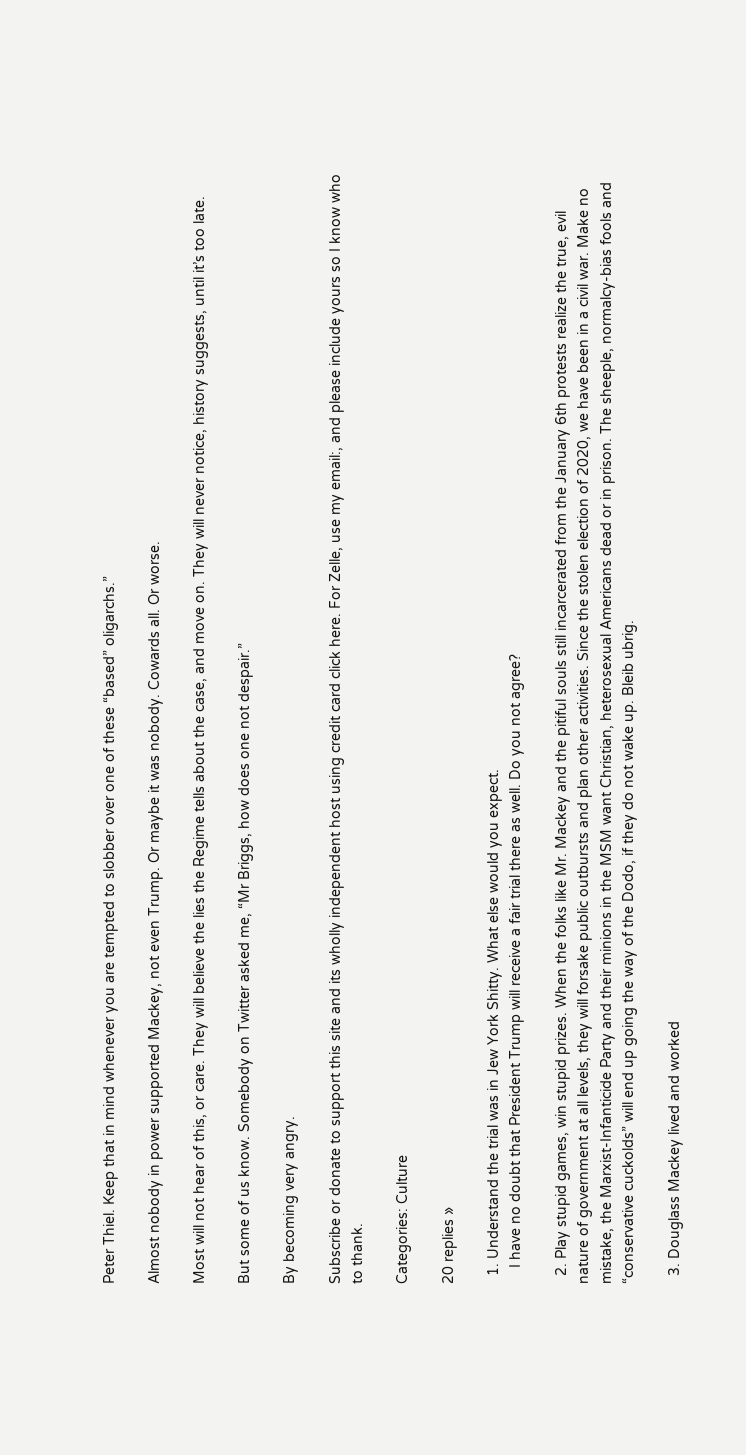Peter Thiel. Keep that in mind whenever you are tempted to slobber over one of these “based” oligarchs.”

Almost nobody in power supported Mackey, not even Trump. Or maybe it was nobody. Cowards all. Or worse.

Most will not hear of this, or care. They will believe the lies the Regime tells about the case, and move on. They will never notice, history suggests, until it’s too late.

But some of us know. Somebody on Twitter asked me, “Mr Briggs, how does one not despair.”

By becoming very angry.

Subscribe or donate to support this site and its wholly independent host using credit card click here. For Zelle, use my email:, and please include yours so I know who to thank.

Categories: Culture

20 replies »

  1. Understand the trial was in Jew York Shitty. What else would you expect.
    I have no doubt that President Trump will receive a fair trial there as well. Do you not agree?

  2. Play stupid games, win stupid prizes. When the folks like Mr. Mackey and the pitiful souls still incarcerated from the January 6th protests realize the true, evil nature of government at all levels, they will forsake public outbursts and plan other activities. Since the stolen election of 2020, we have been in a civil war. Make no mistake, the Marxist-Infanticide Party and their minions in the MSM want Christian, heterosexual Americans dead or in prison. The sheeple, normalcy-bias fools and “conservative cuckolds” will end up going the way of the Dodo, if they do not wake up. Bleib ubrig.

  3. Douglass Mackey lived and worked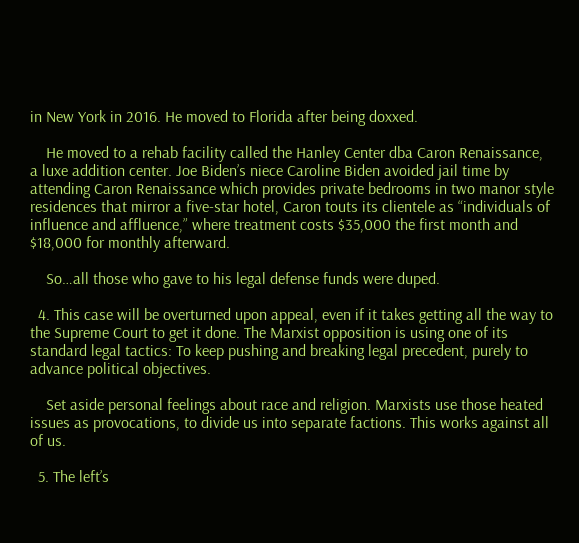in New York in 2016. He moved to Florida after being doxxed.

    He moved to a rehab facility called the Hanley Center dba Caron Renaissance, a luxe addition center. Joe Biden’s niece Caroline Biden avoided jail time by attending Caron Renaissance which provides private bedrooms in two manor style residences that mirror a five-star hotel, Caron touts its clientele as “individuals of influence and affluence,” where treatment costs $35,000 the first month and $18,000 for monthly afterward.

    So…all those who gave to his legal defense funds were duped.

  4. This case will be overturned upon appeal, even if it takes getting all the way to the Supreme Court to get it done. The Marxist opposition is using one of its standard legal tactics: To keep pushing and breaking legal precedent, purely to advance political objectives.

    Set aside personal feelings about race and religion. Marxists use those heated issues as provocations, to divide us into separate factions. This works against all of us.

  5. The left’s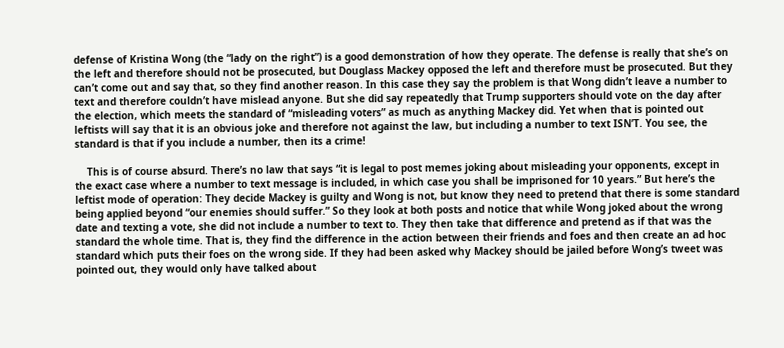defense of Kristina Wong (the “lady on the right”) is a good demonstration of how they operate. The defense is really that she’s on the left and therefore should not be prosecuted, but Douglass Mackey opposed the left and therefore must be prosecuted. But they can’t come out and say that, so they find another reason. In this case they say the problem is that Wong didn’t leave a number to text and therefore couldn’t have mislead anyone. But she did say repeatedly that Trump supporters should vote on the day after the election, which meets the standard of “misleading voters” as much as anything Mackey did. Yet when that is pointed out leftists will say that it is an obvious joke and therefore not against the law, but including a number to text ISN’T. You see, the standard is that if you include a number, then its a crime!

    This is of course absurd. There’s no law that says “it is legal to post memes joking about misleading your opponents, except in the exact case where a number to text message is included, in which case you shall be imprisoned for 10 years.” But here’s the leftist mode of operation: They decide Mackey is guilty and Wong is not, but know they need to pretend that there is some standard being applied beyond “our enemies should suffer.” So they look at both posts and notice that while Wong joked about the wrong date and texting a vote, she did not include a number to text to. They then take that difference and pretend as if that was the standard the whole time. That is, they find the difference in the action between their friends and foes and then create an ad hoc standard which puts their foes on the wrong side. If they had been asked why Mackey should be jailed before Wong’s tweet was pointed out, they would only have talked about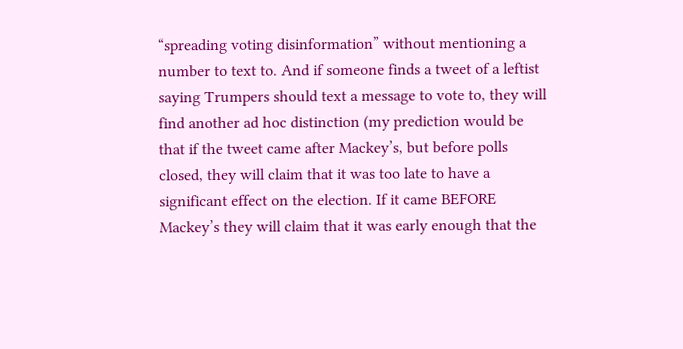“spreading voting disinformation” without mentioning a number to text to. And if someone finds a tweet of a leftist saying Trumpers should text a message to vote to, they will find another ad hoc distinction (my prediction would be that if the tweet came after Mackey’s, but before polls closed, they will claim that it was too late to have a significant effect on the election. If it came BEFORE Mackey’s they will claim that it was early enough that the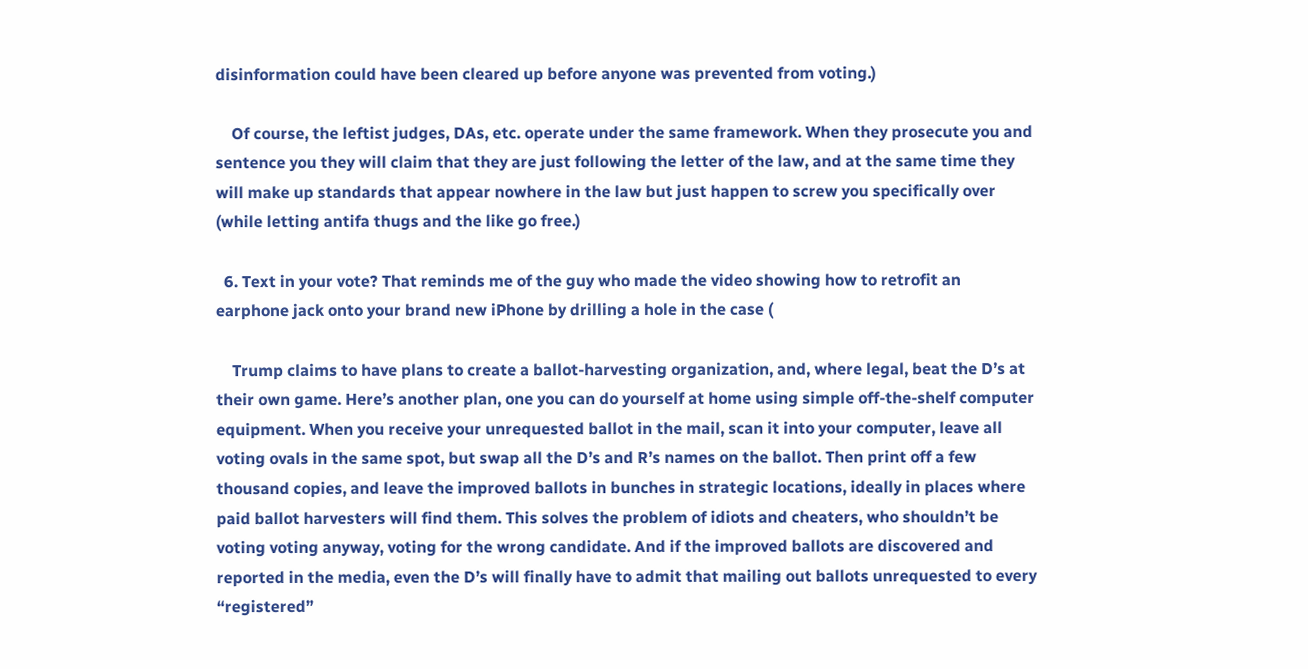disinformation could have been cleared up before anyone was prevented from voting.)

    Of course, the leftist judges, DAs, etc. operate under the same framework. When they prosecute you and sentence you they will claim that they are just following the letter of the law, and at the same time they will make up standards that appear nowhere in the law but just happen to screw you specifically over (while letting antifa thugs and the like go free.)

  6. Text in your vote? That reminds me of the guy who made the video showing how to retrofit an earphone jack onto your brand new iPhone by drilling a hole in the case (

    Trump claims to have plans to create a ballot-harvesting organization, and, where legal, beat the D’s at their own game. Here’s another plan, one you can do yourself at home using simple off-the-shelf computer equipment. When you receive your unrequested ballot in the mail, scan it into your computer, leave all voting ovals in the same spot, but swap all the D’s and R’s names on the ballot. Then print off a few thousand copies, and leave the improved ballots in bunches in strategic locations, ideally in places where paid ballot harvesters will find them. This solves the problem of idiots and cheaters, who shouldn’t be voting voting anyway, voting for the wrong candidate. And if the improved ballots are discovered and reported in the media, even the D’s will finally have to admit that mailing out ballots unrequested to every “registered”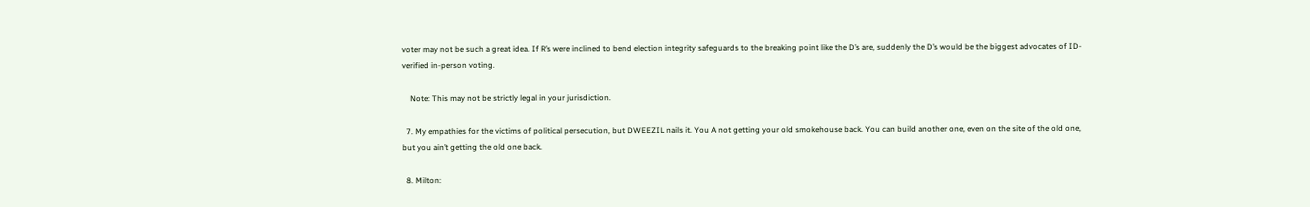voter may not be such a great idea. If R’s were inclined to bend election integrity safeguards to the breaking point like the D’s are, suddenly the D’s would be the biggest advocates of ID-verified in-person voting.

    Note: This may not be strictly legal in your jurisdiction.

  7. My empathies for the victims of political persecution, but DWEEZIL nails it. You A not getting your old smokehouse back. You can build another one, even on the site of the old one, but you ain’t getting the old one back.

  8. Milton: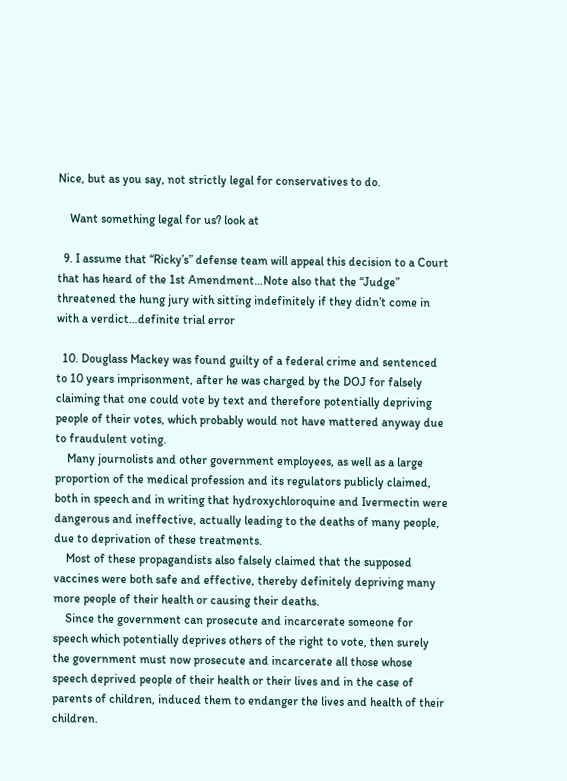Nice, but as you say, not strictly legal for conservatives to do.

    Want something legal for us? look at

  9. I assume that “Ricky’s” defense team will appeal this decision to a Court that has heard of the 1st Amendment…Note also that the “Judge” threatened the hung jury with sitting indefinitely if they didn’t come in with a verdict…definite trial error

  10. Douglass Mackey was found guilty of a federal crime and sentenced to 10 years imprisonment, after he was charged by the DOJ for falsely claiming that one could vote by text and therefore potentially depriving people of their votes, which probably would not have mattered anyway due to fraudulent voting.
    Many journolists and other government employees, as well as a large proportion of the medical profession and its regulators publicly claimed, both in speech and in writing that hydroxychloroquine and Ivermectin were dangerous and ineffective, actually leading to the deaths of many people, due to deprivation of these treatments.
    Most of these propagandists also falsely claimed that the supposed vaccines were both safe and effective, thereby definitely depriving many more people of their health or causing their deaths.
    Since the government can prosecute and incarcerate someone for speech which potentially deprives others of the right to vote, then surely the government must now prosecute and incarcerate all those whose speech deprived people of their health or their lives and in the case of parents of children, induced them to endanger the lives and health of their children.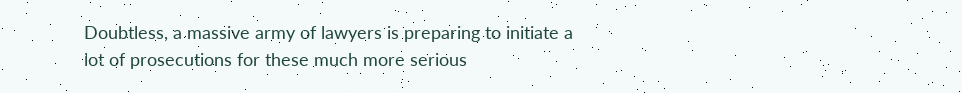Doubtless, a massive army of lawyers is preparing to initiate a lot of prosecutions for these much more serious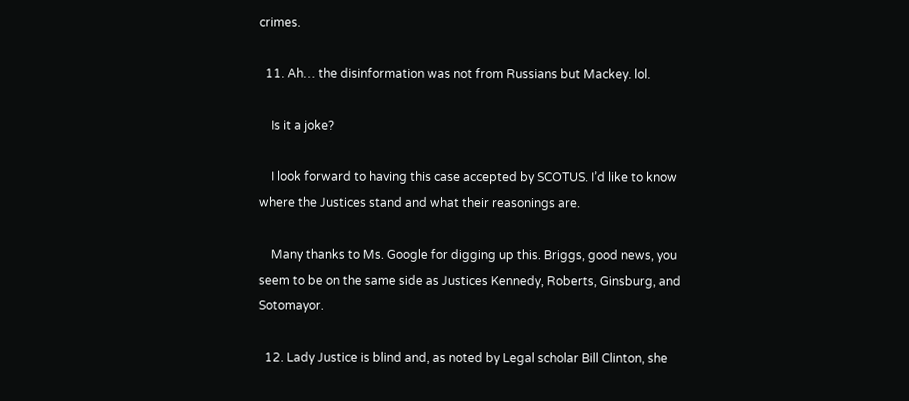crimes.

  11. Ah… the disinformation was not from Russians but Mackey. lol.

    Is it a joke?

    I look forward to having this case accepted by SCOTUS. I’d like to know where the Justices stand and what their reasonings are.

    Many thanks to Ms. Google for digging up this. Briggs, good news, you seem to be on the same side as Justices Kennedy, Roberts, Ginsburg, and Sotomayor.

  12. Lady Justice is blind and, as noted by Legal scholar Bill Clinton, she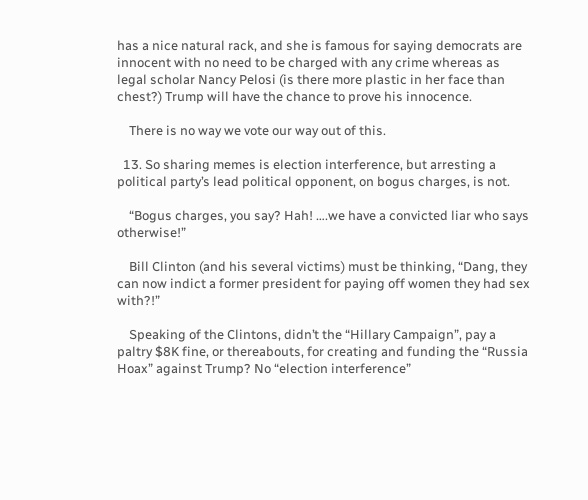has a nice natural rack, and she is famous for saying democrats are innocent with no need to be charged with any crime whereas as legal scholar Nancy Pelosi (is there more plastic in her face than chest?) Trump will have the chance to prove his innocence.

    There is no way we vote our way out of this.

  13. So sharing memes is election interference, but arresting a political party’s lead political opponent, on bogus charges, is not.

    “Bogus charges, you say? Hah! ….we have a convicted liar who says otherwise!”

    Bill Clinton (and his several victims) must be thinking, “Dang, they can now indict a former president for paying off women they had sex with?!”

    Speaking of the Clintons, didn’t the “Hillary Campaign”, pay a paltry $8K fine, or thereabouts, for creating and funding the “Russia Hoax” against Trump? No “election interference”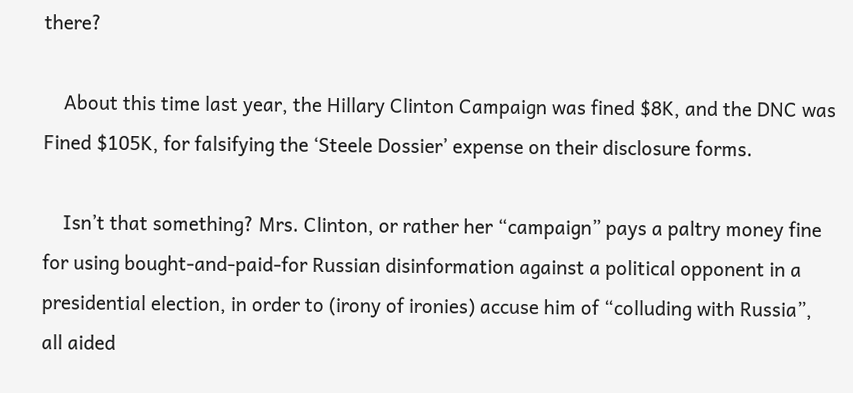there?

    About this time last year, the Hillary Clinton Campaign was fined $8K, and the DNC was Fined $105K, for falsifying the ‘Steele Dossier’ expense on their disclosure forms.

    Isn’t that something? Mrs. Clinton, or rather her “campaign” pays a paltry money fine for using bought-and-paid-for Russian disinformation against a political opponent in a presidential election, in order to (irony of ironies) accuse him of “colluding with Russia”, all aided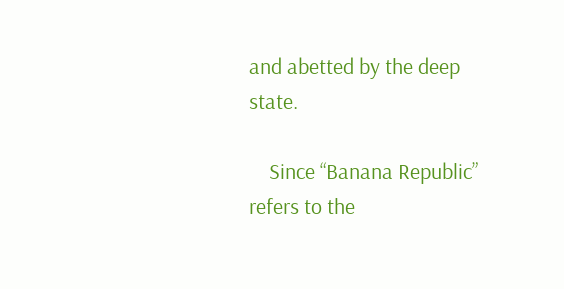and abetted by the deep state.

    Since “Banana Republic” refers to the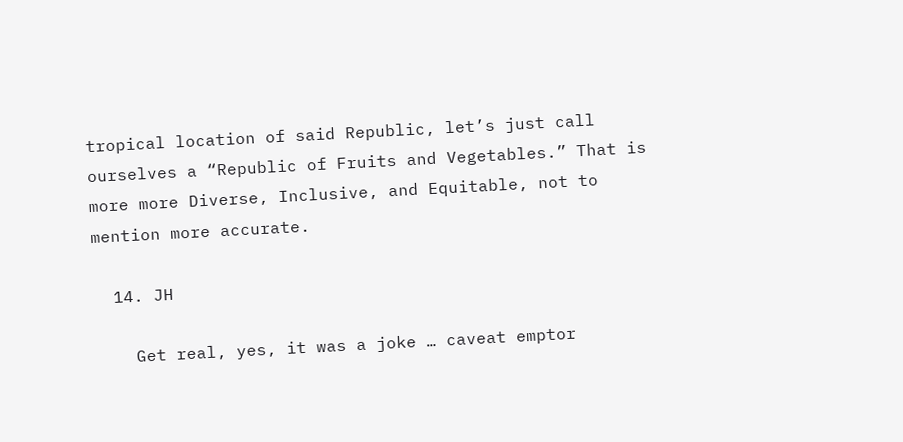tropical location of said Republic, let’s just call ourselves a “Republic of Fruits and Vegetables.” That is more more Diverse, Inclusive, and Equitable, not to mention more accurate.

  14. JH

    Get real, yes, it was a joke … caveat emptor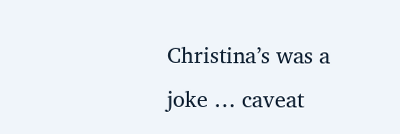Christina’s was a joke … caveat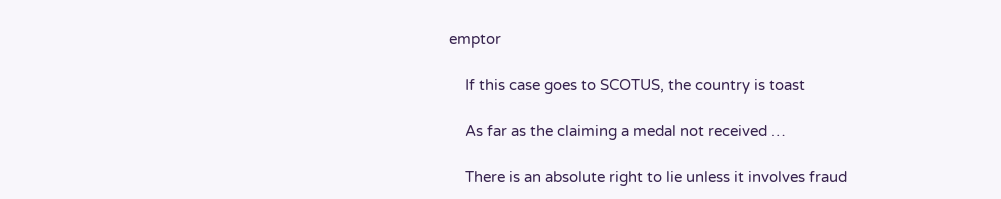emptor

    If this case goes to SCOTUS, the country is toast

    As far as the claiming a medal not received …

    There is an absolute right to lie unless it involves fraud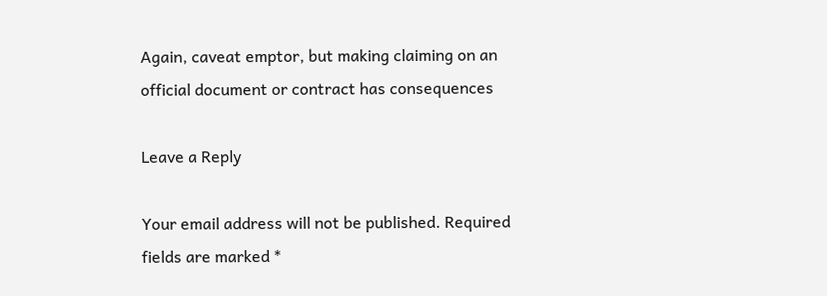Again, caveat emptor, but making claiming on an official document or contract has consequences

Leave a Reply

Your email address will not be published. Required fields are marked *